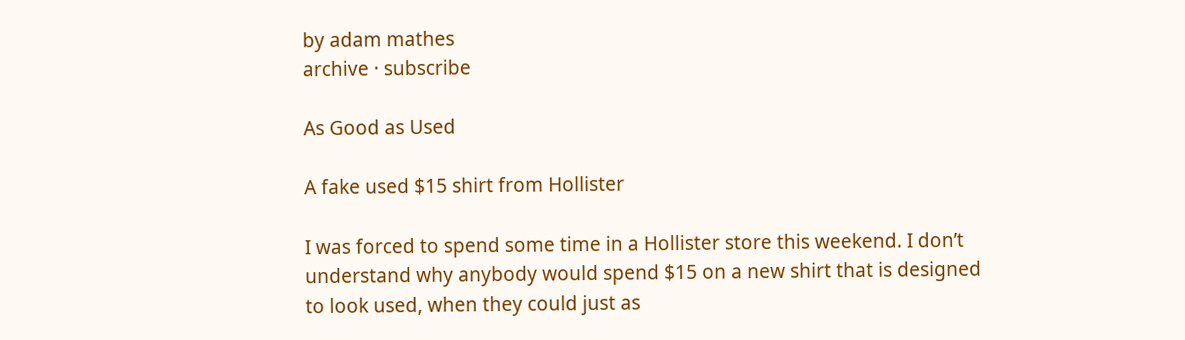by adam mathes
archive · subscribe

As Good as Used

A fake used $15 shirt from Hollister

I was forced to spend some time in a Hollister store this weekend. I don’t understand why anybody would spend $15 on a new shirt that is designed to look used, when they could just as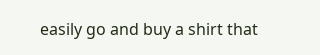easily go and buy a shirt that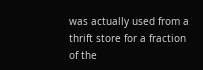was actually used from a thrift store for a fraction of the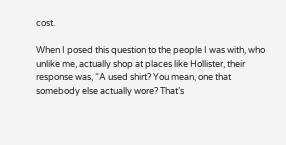cost.

When I posed this question to the people I was with, who unlike me, actually shop at places like Hollister, their response was, “A used shirt? You mean, one that somebody else actually wore? That’s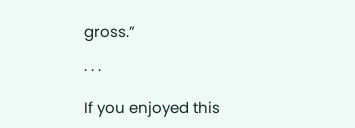gross.”

· · ·

If you enjoyed this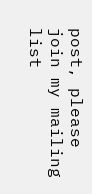post, please join my mailing list